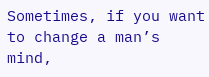Sometimes, if you want to change a man’s mind,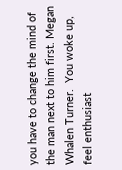you have to change the mind of the man next to him first. Megan Whalen Turner.  You woke up, feel enthusiast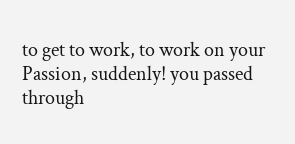to get to work, to work on your Passion, suddenly! you passed through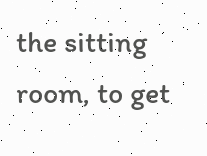the sitting room, to get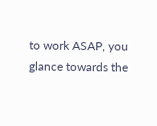to work ASAP, you glance towards the